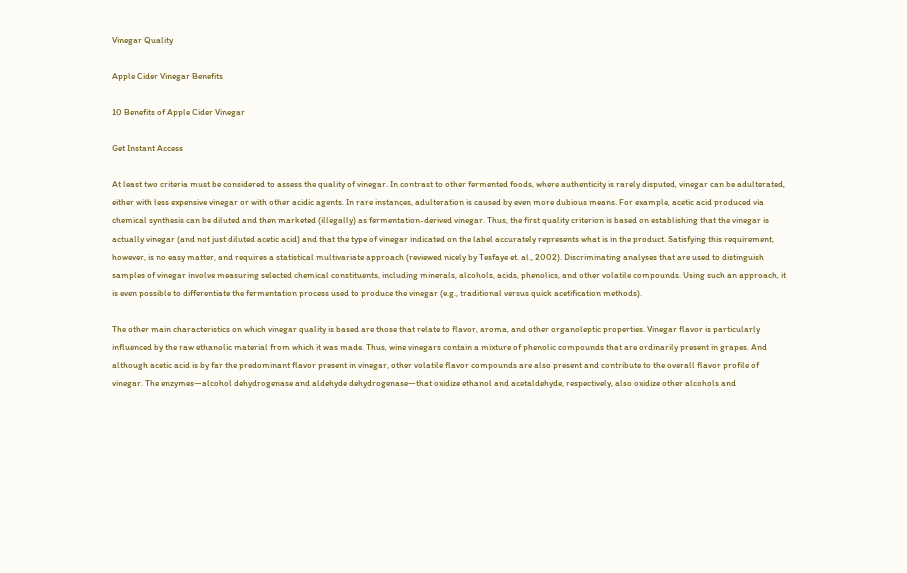Vinegar Quality

Apple Cider Vinegar Benefits

10 Benefits of Apple Cider Vinegar

Get Instant Access

At least two criteria must be considered to assess the quality of vinegar. In contrast to other fermented foods, where authenticity is rarely disputed, vinegar can be adulterated, either with less expensive vinegar or with other acidic agents. In rare instances, adulteration is caused by even more dubious means. For example, acetic acid produced via chemical synthesis can be diluted and then marketed (illegally) as fermentation-derived vinegar. Thus, the first quality criterion is based on establishing that the vinegar is actually vinegar (and not just diluted acetic acid) and that the type of vinegar indicated on the label accurately represents what is in the product. Satisfying this requirement, however, is no easy matter, and requires a statistical multivariate approach (reviewed nicely by Tesfaye et. al., 2002). Discriminating analyses that are used to distinguish samples of vinegar involve measuring selected chemical constituents, including minerals, alcohols, acids, phenolics, and other volatile compounds. Using such an approach, it is even possible to differentiate the fermentation process used to produce the vinegar (e.g., traditional versus quick acetification methods).

The other main characteristics on which vinegar quality is based are those that relate to flavor, aroma, and other organoleptic properties. Vinegar flavor is particularly influenced by the raw ethanolic material from which it was made. Thus, wine vinegars contain a mixture of phenolic compounds that are ordinarily present in grapes. And although acetic acid is by far the predominant flavor present in vinegar, other volatile flavor compounds are also present and contribute to the overall flavor profile of vinegar. The enzymes—alcohol dehydrogenase and aldehyde dehydrogenase—that oxidize ethanol and acetaldehyde, respectively, also oxidize other alcohols and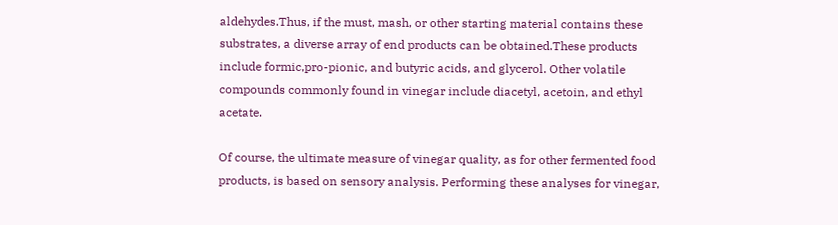aldehydes.Thus, if the must, mash, or other starting material contains these substrates, a diverse array of end products can be obtained.These products include formic,pro-pionic, and butyric acids, and glycerol. Other volatile compounds commonly found in vinegar include diacetyl, acetoin, and ethyl acetate.

Of course, the ultimate measure of vinegar quality, as for other fermented food products, is based on sensory analysis. Performing these analyses for vinegar,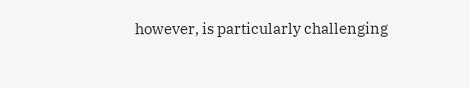however, is particularly challenging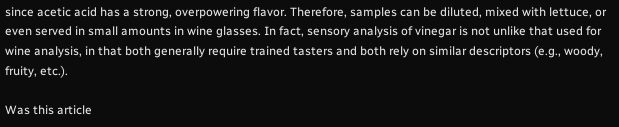since acetic acid has a strong, overpowering flavor. Therefore, samples can be diluted, mixed with lettuce, or even served in small amounts in wine glasses. In fact, sensory analysis of vinegar is not unlike that used for wine analysis, in that both generally require trained tasters and both rely on similar descriptors (e.g., woody, fruity, etc.).

Was this article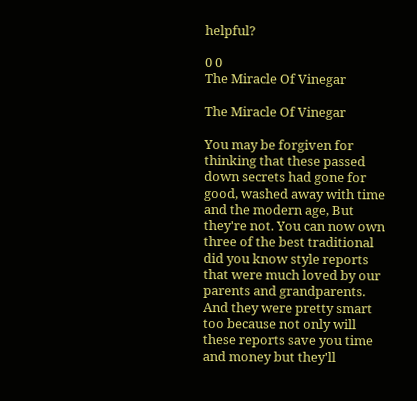helpful?

0 0
The Miracle Of Vinegar

The Miracle Of Vinegar

You may be forgiven for thinking that these passed down secrets had gone for good, washed away with time and the modern age, But they're not. You can now own three of the best traditional did you know style reports that were much loved by our parents and grandparents. And they were pretty smart too because not only will these reports save you time and money but they'll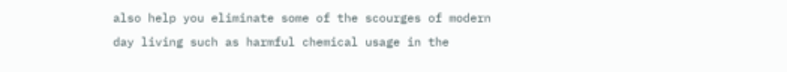also help you eliminate some of the scourges of modern day living such as harmful chemical usage in the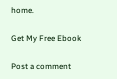home.

Get My Free Ebook

Post a comment